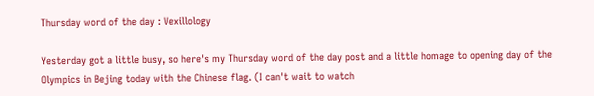Thursday word of the day : Vexillology

Yesterday got a little busy, so here's my Thursday word of the day post and a little homage to opening day of the Olympics in Bejing today with the Chinese flag. (I can't wait to watch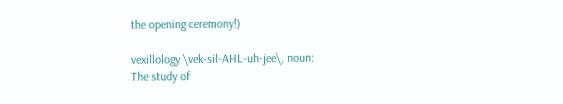the opening ceremony!)

vexillology \vek-sil-AHL-uh-jee\, noun:
The study of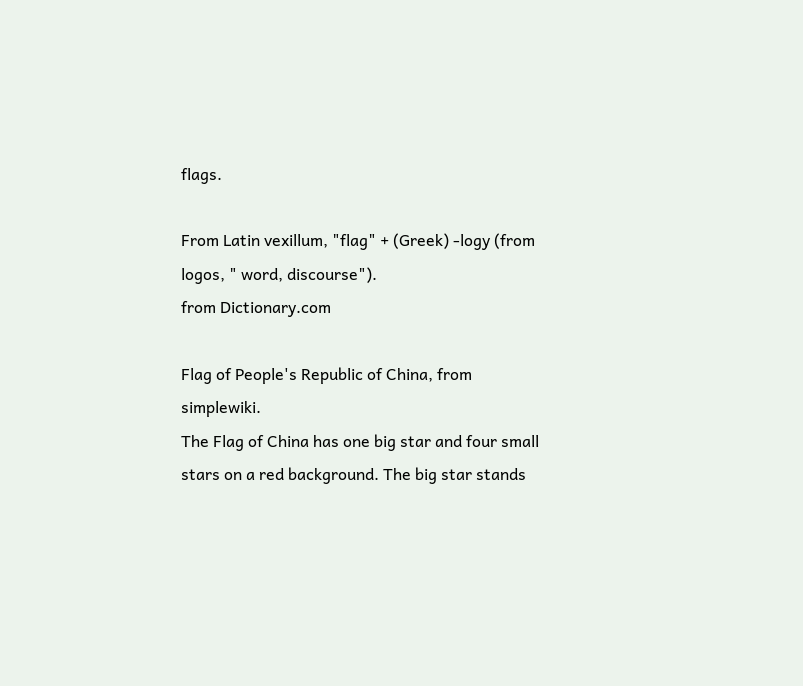flags.

From Latin vexillum, "flag" + (Greek) -logy (from logos, " word, discourse").
from Dictionary.com

Flag of People's Republic of China, from simplewiki.
The Flag of China has one big star and four small stars on a red background. The big star stands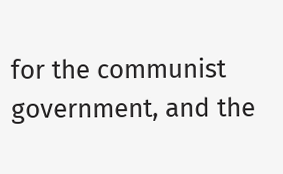for the communist government, and the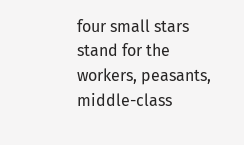four small stars stand for the workers, peasants, middle-class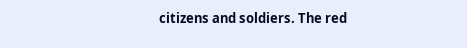citizens and soldiers. The red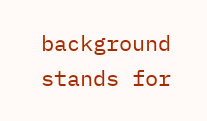background stands for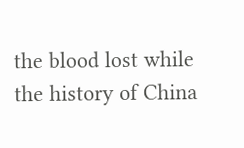the blood lost while the history of China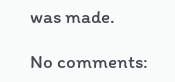was made.

No comments: